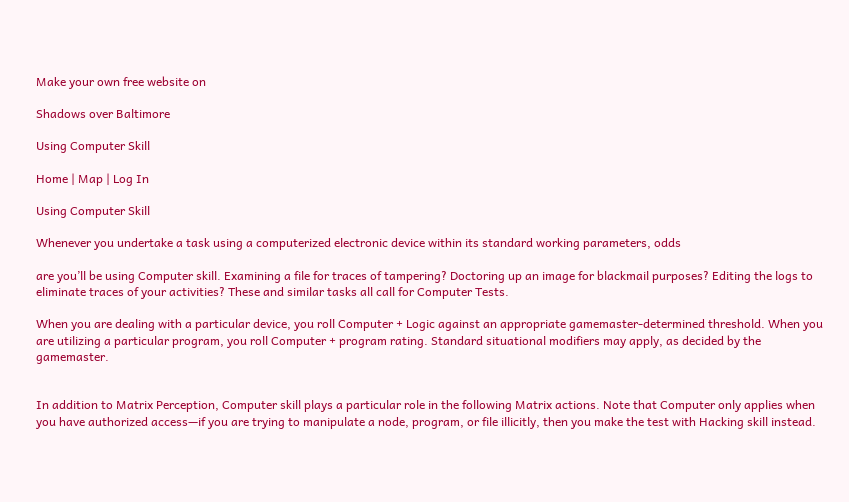Make your own free website on

Shadows over Baltimore

Using Computer Skill

Home | Map | Log In

Using Computer Skill

Whenever you undertake a task using a computerized electronic device within its standard working parameters, odds

are you’ll be using Computer skill. Examining a file for traces of tampering? Doctoring up an image for blackmail purposes? Editing the logs to eliminate traces of your activities? These and similar tasks all call for Computer Tests.

When you are dealing with a particular device, you roll Computer + Logic against an appropriate gamemaster-determined threshold. When you are utilizing a particular program, you roll Computer + program rating. Standard situational modifiers may apply, as decided by the gamemaster.


In addition to Matrix Perception, Computer skill plays a particular role in the following Matrix actions. Note that Computer only applies when you have authorized access—if you are trying to manipulate a node, program, or file illicitly, then you make the test with Hacking skill instead.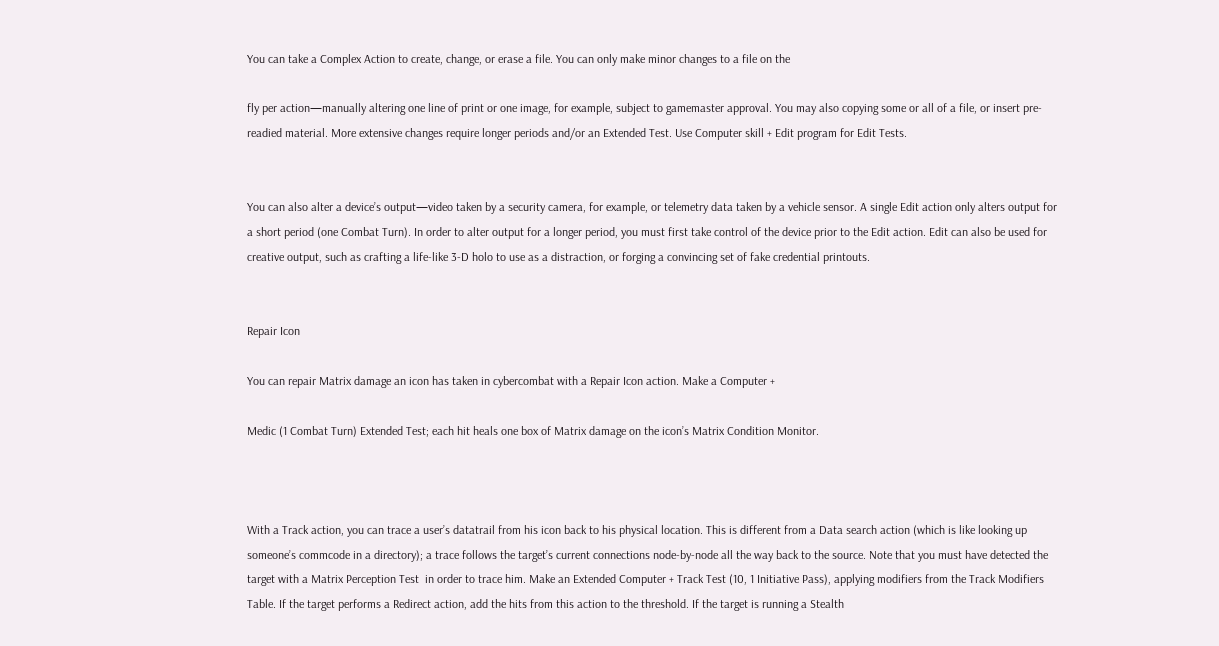You can take a Complex Action to create, change, or erase a file. You can only make minor changes to a file on the

fly per action—manually altering one line of print or one image, for example, subject to gamemaster approval. You may also copying some or all of a file, or insert pre-readied material. More extensive changes require longer periods and/or an Extended Test. Use Computer skill + Edit program for Edit Tests.


You can also alter a device’s output—video taken by a security camera, for example, or telemetry data taken by a vehicle sensor. A single Edit action only alters output for a short period (one Combat Turn). In order to alter output for a longer period, you must first take control of the device prior to the Edit action. Edit can also be used for creative output, such as crafting a life-like 3-D holo to use as a distraction, or forging a convincing set of fake credential printouts.


Repair Icon

You can repair Matrix damage an icon has taken in cybercombat with a Repair Icon action. Make a Computer +

Medic (1 Combat Turn) Extended Test; each hit heals one box of Matrix damage on the icon’s Matrix Condition Monitor.



With a Track action, you can trace a user’s datatrail from his icon back to his physical location. This is different from a Data search action (which is like looking up someone’s commcode in a directory); a trace follows the target’s current connections node-by-node all the way back to the source. Note that you must have detected the target with a Matrix Perception Test  in order to trace him. Make an Extended Computer + Track Test (10, 1 Initiative Pass), applying modifiers from the Track Modifiers Table. If the target performs a Redirect action, add the hits from this action to the threshold. If the target is running a Stealth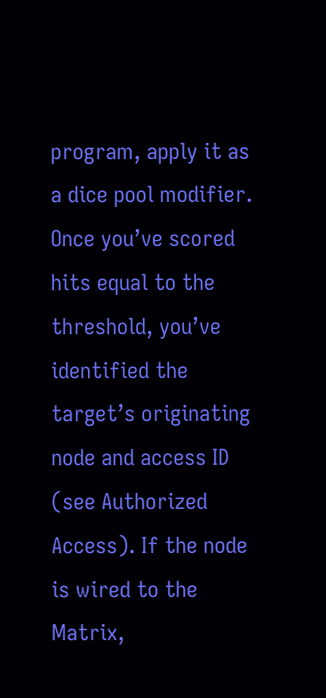program, apply it as a dice pool modifier. Once you’ve scored hits equal to the threshold, you’ve identified the target’s originating node and access ID (see Authorized Access). If the node is wired to the Matrix,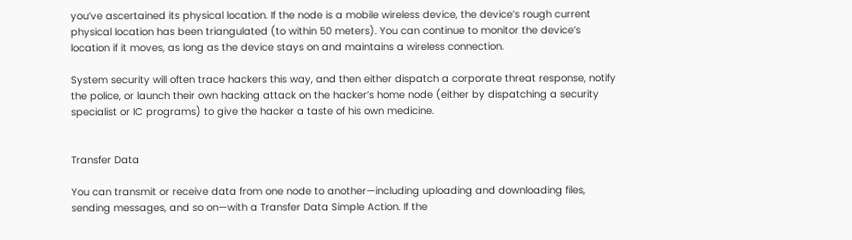you’ve ascertained its physical location. If the node is a mobile wireless device, the device’s rough current physical location has been triangulated (to within 50 meters). You can continue to monitor the device’s location if it moves, as long as the device stays on and maintains a wireless connection.

System security will often trace hackers this way, and then either dispatch a corporate threat response, notify the police, or launch their own hacking attack on the hacker’s home node (either by dispatching a security specialist or IC programs) to give the hacker a taste of his own medicine.


Transfer Data

You can transmit or receive data from one node to another—including uploading and downloading files, sending messages, and so on—with a Transfer Data Simple Action. If the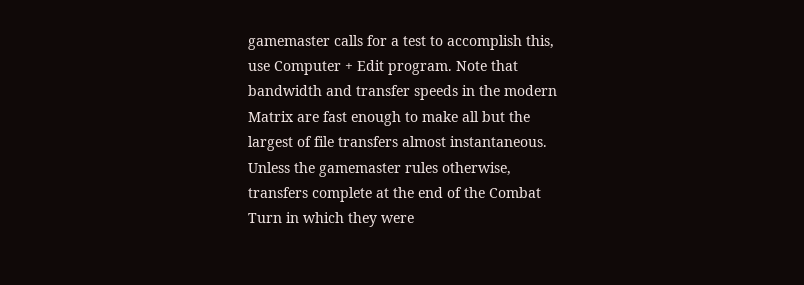gamemaster calls for a test to accomplish this, use Computer + Edit program. Note that bandwidth and transfer speeds in the modern Matrix are fast enough to make all but the largest of file transfers almost instantaneous. Unless the gamemaster rules otherwise, transfers complete at the end of the Combat Turn in which they were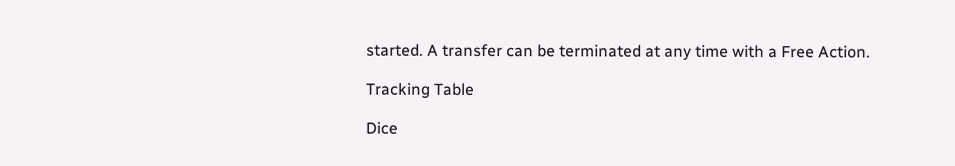started. A transfer can be terminated at any time with a Free Action.

Tracking Table

Dice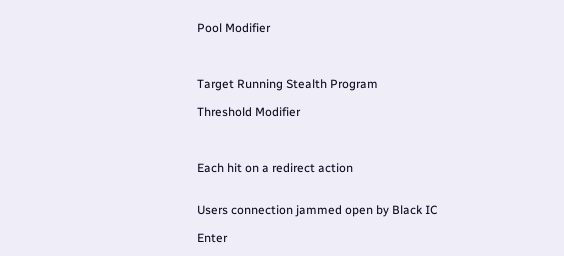Pool Modifier



Target Running Stealth Program

Threshold Modifier



Each hit on a redirect action


Users connection jammed open by Black IC

Enter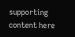supporting content here